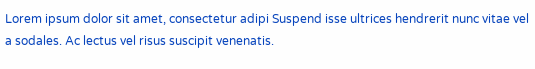Lorem ipsum dolor sit amet, consectetur adipi Suspend isse ultrices hendrerit nunc vitae vel a sodales. Ac lectus vel risus suscipit venenatis.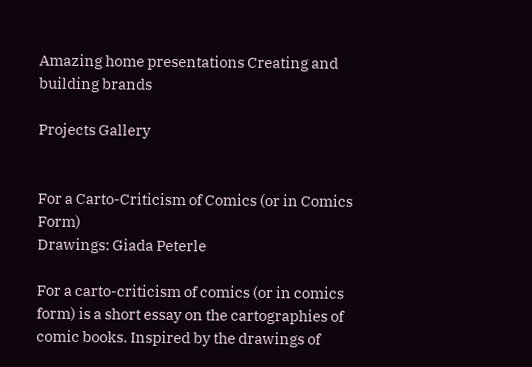Amazing home presentations Creating and building brands

Projects Gallery


For a Carto-Criticism of Comics (or in Comics Form)
Drawings: Giada Peterle

For a carto-criticism of comics (or in comics form) is a short essay on the cartographies of comic books. Inspired by the drawings of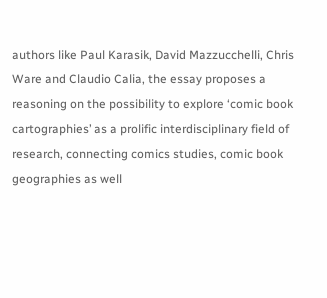authors like Paul Karasik, David Mazzucchelli, Chris Ware and Claudio Calia, the essay proposes a reasoning on the possibility to explore ‘comic book cartographies’ as a prolific interdisciplinary field of research, connecting comics studies, comic book geographies as well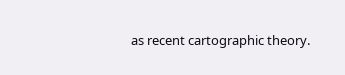as recent cartographic theory.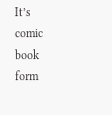It’s comic book form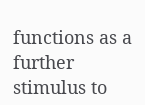functions as a further stimulus to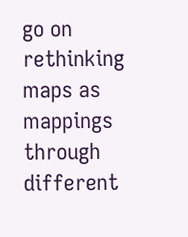go on rethinking maps as mappings through different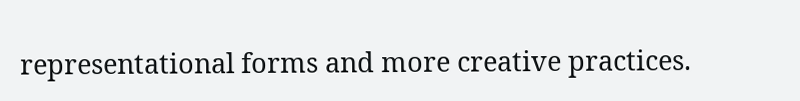representational forms and more creative practices.